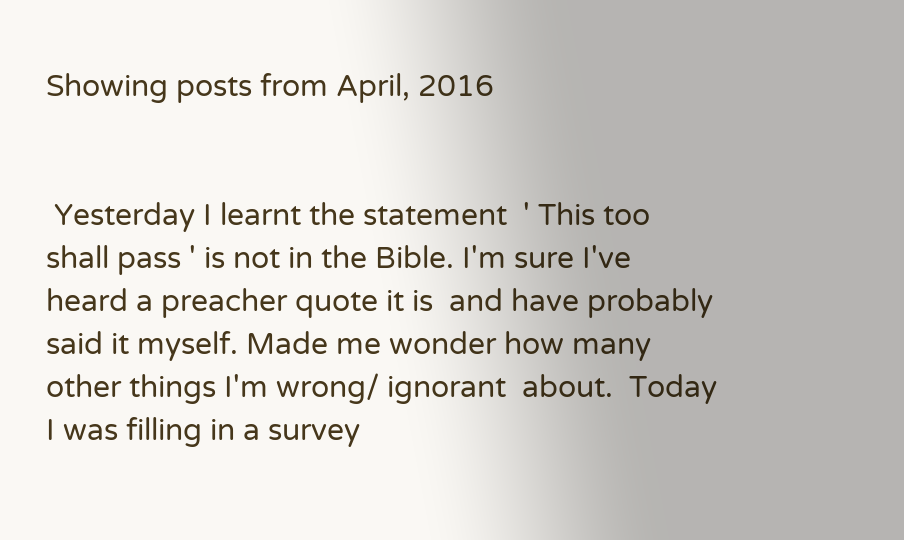Showing posts from April, 2016


 Yesterday I learnt the statement  ' This too shall pass ' is not in the Bible. I'm sure I've heard a preacher quote it is  and have probably said it myself. Made me wonder how many other things I'm wrong/ ignorant  about.  Today I was filling in a survey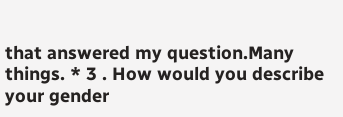that answered my question.Many things. * 3 . How would you describe your gender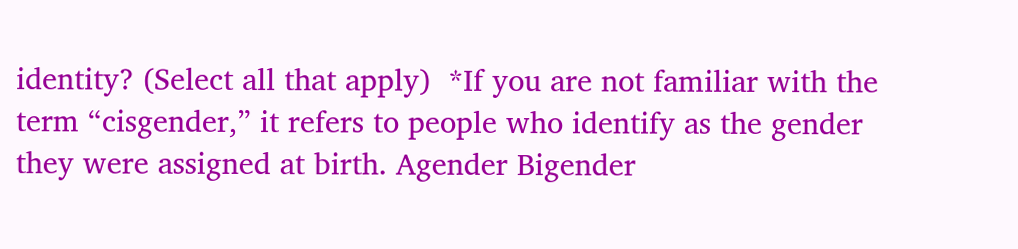identity? (Select all that apply)  *If you are not familiar with the term “cisgender,” it refers to people who identify as the gender they were assigned at birth. Agender Bigender